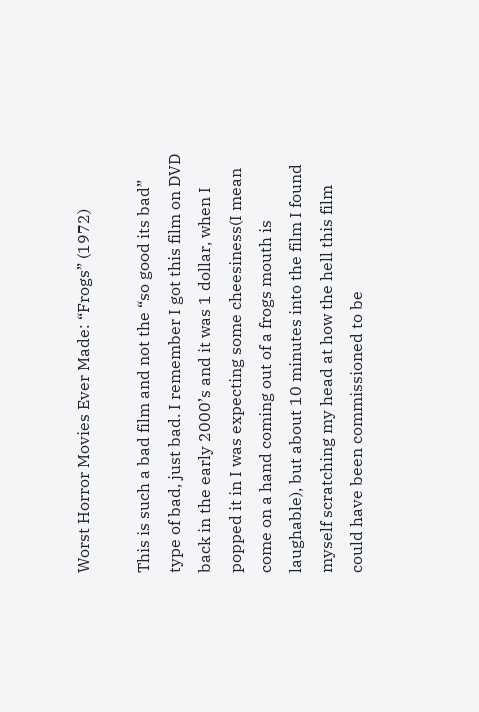Worst Horror Movies Ever Made: “Frogs” (1972)

This is such a bad film and not the “so good its bad” type of bad, just bad. I remember I got this film on DVD back in the early 2000’s and it was 1 dollar, when I popped it in I was expecting some cheesiness(I mean come on a hand coming out of a frogs mouth is laughable), but about 10 minutes into the film I found myself scratching my head at how the hell this film could have been commissioned to be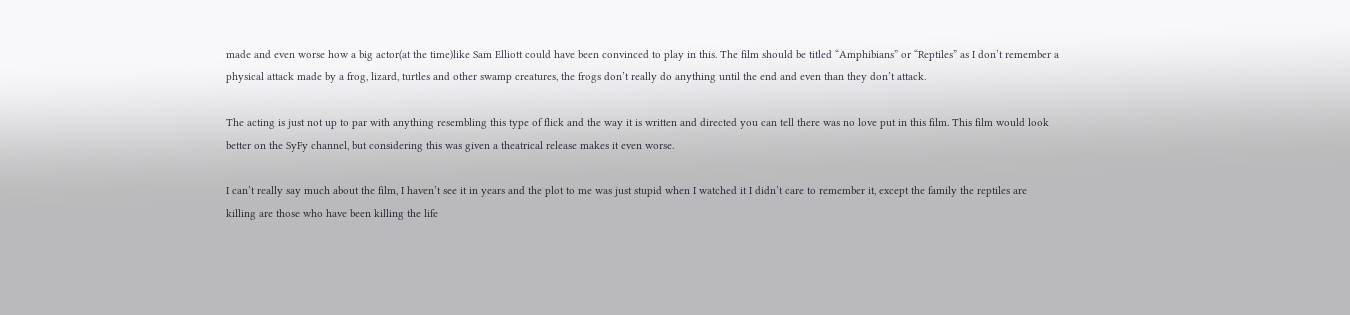made and even worse how a big actor(at the time)like Sam Elliott could have been convinced to play in this. The film should be titled “Amphibians” or “Reptiles” as I don’t remember a physical attack made by a frog, lizard, turtles and other swamp creatures, the frogs don’t really do anything until the end and even than they don’t attack.

The acting is just not up to par with anything resembling this type of flick and the way it is written and directed you can tell there was no love put in this film. This film would look better on the SyFy channel, but considering this was given a theatrical release makes it even worse.

I can’t really say much about the film, I haven’t see it in years and the plot to me was just stupid when I watched it I didn’t care to remember it, except the family the reptiles are killing are those who have been killing the life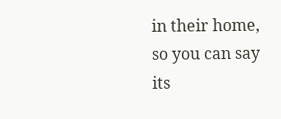in their home, so you can say its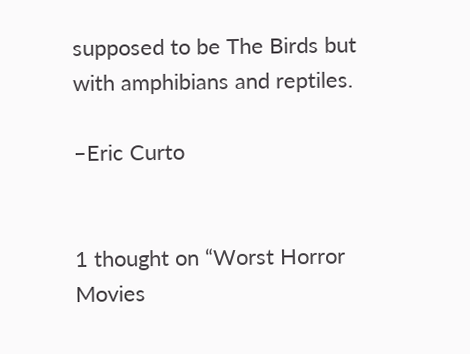supposed to be The Birds but with amphibians and reptiles.

–Eric Curto


1 thought on “Worst Horror Movies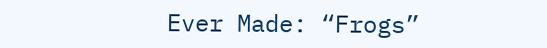Ever Made: “Frogs”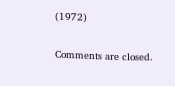(1972)

Comments are closed.